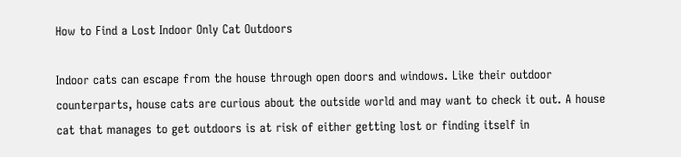How to Find a Lost Indoor Only Cat Outdoors

Indoor cats can escape from the house through open doors and windows. Like their outdoor counterparts, house cats are curious about the outside world and may want to check it out. A house cat that manages to get outdoors is at risk of either getting lost or finding itself in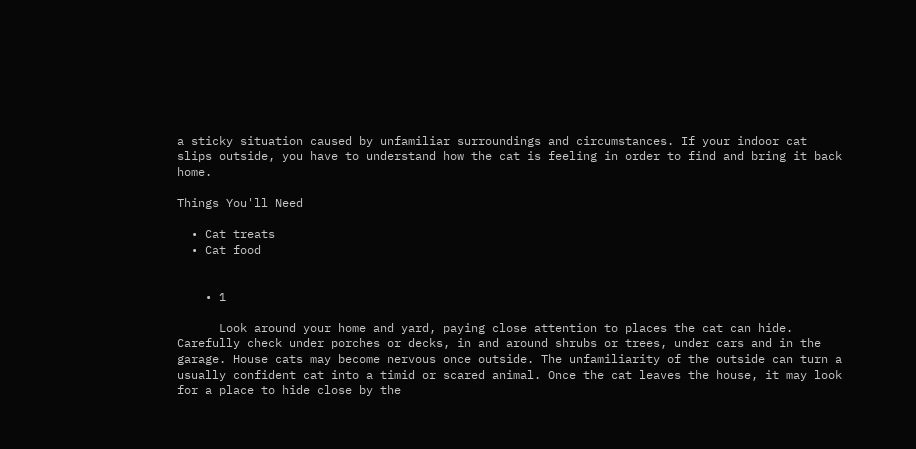a sticky situation caused by unfamiliar surroundings and circumstances. If your indoor cat slips outside, you have to understand how the cat is feeling in order to find and bring it back home.

Things You'll Need

  • Cat treats
  • Cat food


    • 1

      Look around your home and yard, paying close attention to places the cat can hide. Carefully check under porches or decks, in and around shrubs or trees, under cars and in the garage. House cats may become nervous once outside. The unfamiliarity of the outside can turn a usually confident cat into a timid or scared animal. Once the cat leaves the house, it may look for a place to hide close by the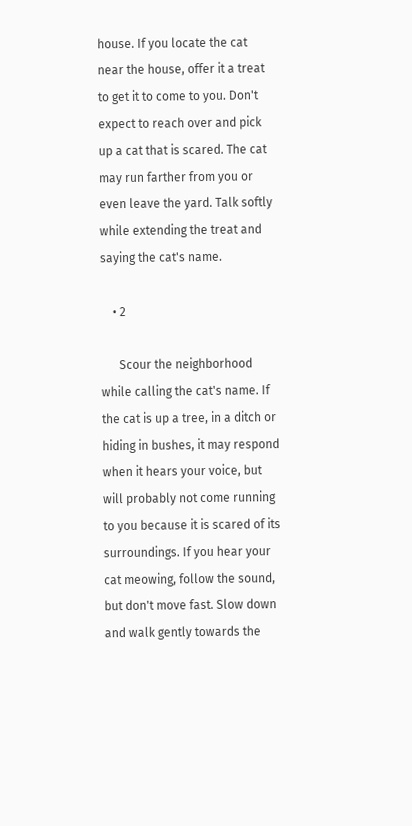house. If you locate the cat near the house, offer it a treat to get it to come to you. Don't expect to reach over and pick up a cat that is scared. The cat may run farther from you or even leave the yard. Talk softly while extending the treat and saying the cat's name.

    • 2

      Scour the neighborhood while calling the cat's name. If the cat is up a tree, in a ditch or hiding in bushes, it may respond when it hears your voice, but will probably not come running to you because it is scared of its surroundings. If you hear your cat meowing, follow the sound, but don't move fast. Slow down and walk gently towards the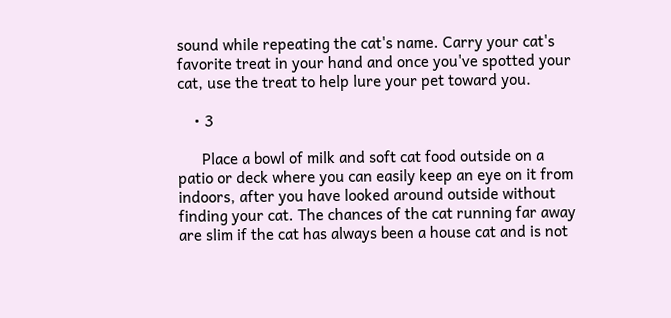sound while repeating the cat's name. Carry your cat's favorite treat in your hand and once you've spotted your cat, use the treat to help lure your pet toward you.

    • 3

      Place a bowl of milk and soft cat food outside on a patio or deck where you can easily keep an eye on it from indoors, after you have looked around outside without finding your cat. The chances of the cat running far away are slim if the cat has always been a house cat and is not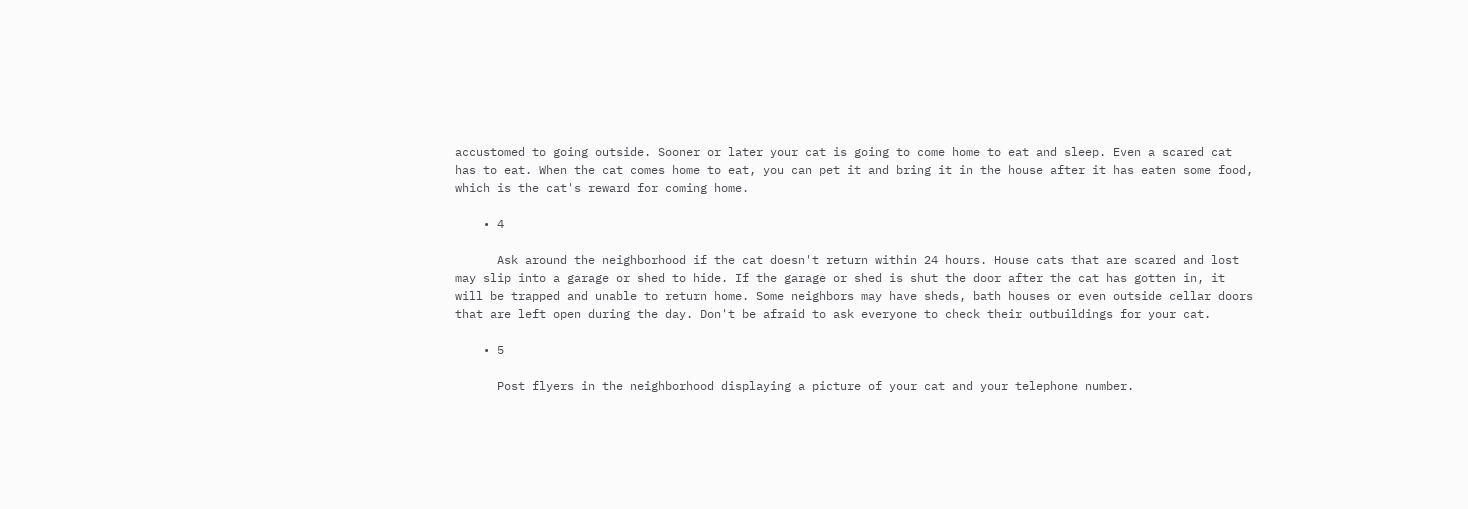accustomed to going outside. Sooner or later your cat is going to come home to eat and sleep. Even a scared cat has to eat. When the cat comes home to eat, you can pet it and bring it in the house after it has eaten some food, which is the cat's reward for coming home.

    • 4

      Ask around the neighborhood if the cat doesn't return within 24 hours. House cats that are scared and lost may slip into a garage or shed to hide. If the garage or shed is shut the door after the cat has gotten in, it will be trapped and unable to return home. Some neighbors may have sheds, bath houses or even outside cellar doors that are left open during the day. Don't be afraid to ask everyone to check their outbuildings for your cat.

    • 5

      Post flyers in the neighborhood displaying a picture of your cat and your telephone number.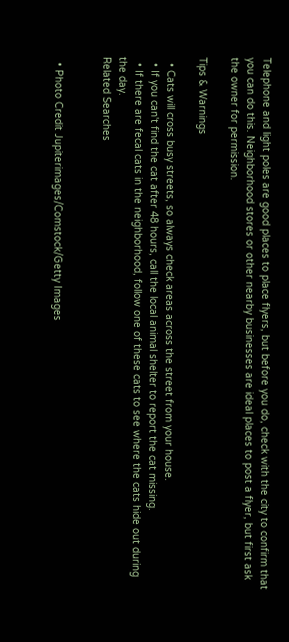Telephone and light poles are good places to place flyers, but before you do, check with the city to confirm that you can do this. Neighborhood stores or other nearby businesses are ideal places to post a flyer, but first ask the owner for permission.

Tips & Warnings

  • Cats will cross busy streets, so always check areas across the street from your house.
  • If you can't find the cat after 48 hours, call the local animal shelter to report the cat missing.
  • If there are fecal cats in the neighborhood, follow one of these cats to see where the cats hide out during the day.
Related Searches


  • Photo Credit Jupiterimages/Comstock/Getty Images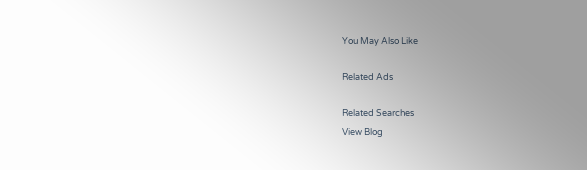You May Also Like

Related Ads

Related Searches
View Blog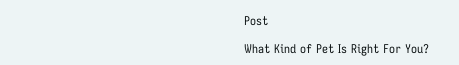Post

What Kind of Pet Is Right For You?